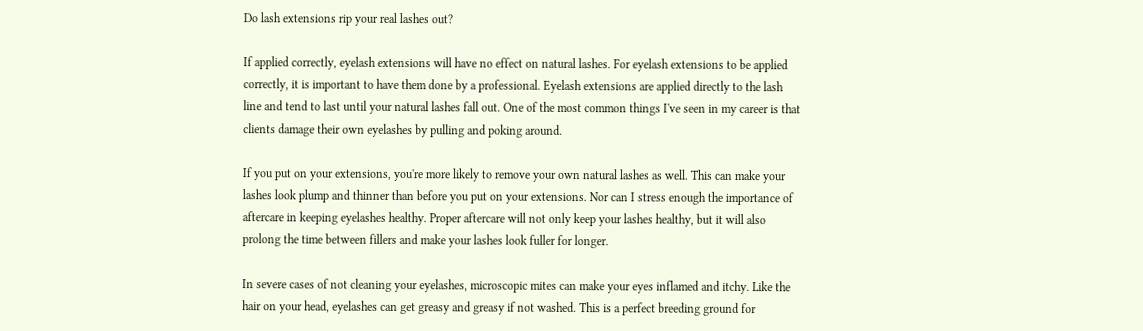Do lash extensions rip your real lashes out?

If applied correctly, eyelash extensions will have no effect on natural lashes. For eyelash extensions to be applied correctly, it is important to have them done by a professional. Eyelash extensions are applied directly to the lash line and tend to last until your natural lashes fall out. One of the most common things I've seen in my career is that clients damage their own eyelashes by pulling and poking around.

If you put on your extensions, you're more likely to remove your own natural lashes as well. This can make your lashes look plump and thinner than before you put on your extensions. Nor can I stress enough the importance of aftercare in keeping eyelashes healthy. Proper aftercare will not only keep your lashes healthy, but it will also prolong the time between fillers and make your lashes look fuller for longer.

In severe cases of not cleaning your eyelashes, microscopic mites can make your eyes inflamed and itchy. Like the hair on your head, eyelashes can get greasy and greasy if not washed. This is a perfect breeding ground for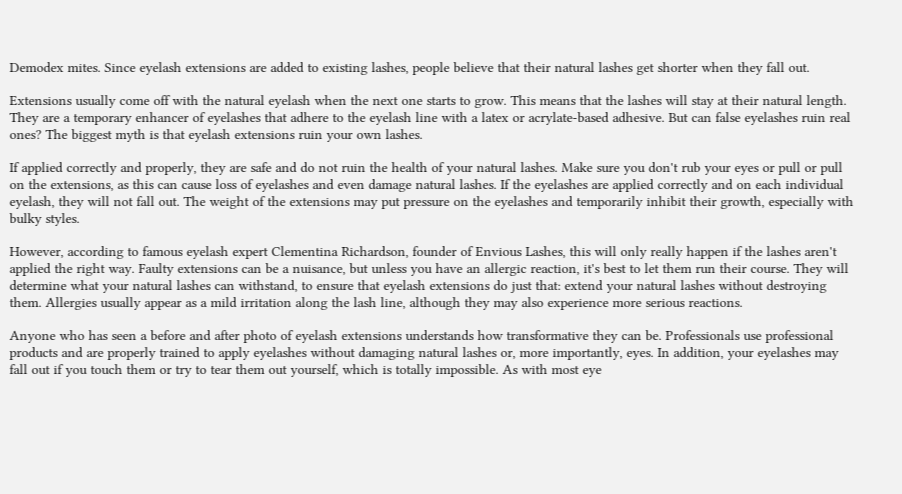Demodex mites. Since eyelash extensions are added to existing lashes, people believe that their natural lashes get shorter when they fall out.

Extensions usually come off with the natural eyelash when the next one starts to grow. This means that the lashes will stay at their natural length. They are a temporary enhancer of eyelashes that adhere to the eyelash line with a latex or acrylate-based adhesive. But can false eyelashes ruin real ones? The biggest myth is that eyelash extensions ruin your own lashes.

If applied correctly and properly, they are safe and do not ruin the health of your natural lashes. Make sure you don't rub your eyes or pull or pull on the extensions, as this can cause loss of eyelashes and even damage natural lashes. If the eyelashes are applied correctly and on each individual eyelash, they will not fall out. The weight of the extensions may put pressure on the eyelashes and temporarily inhibit their growth, especially with bulky styles.

However, according to famous eyelash expert Clementina Richardson, founder of Envious Lashes, this will only really happen if the lashes aren't applied the right way. Faulty extensions can be a nuisance, but unless you have an allergic reaction, it's best to let them run their course. They will determine what your natural lashes can withstand, to ensure that eyelash extensions do just that: extend your natural lashes without destroying them. Allergies usually appear as a mild irritation along the lash line, although they may also experience more serious reactions.

Anyone who has seen a before and after photo of eyelash extensions understands how transformative they can be. Professionals use professional products and are properly trained to apply eyelashes without damaging natural lashes or, more importantly, eyes. In addition, your eyelashes may fall out if you touch them or try to tear them out yourself, which is totally impossible. As with most eye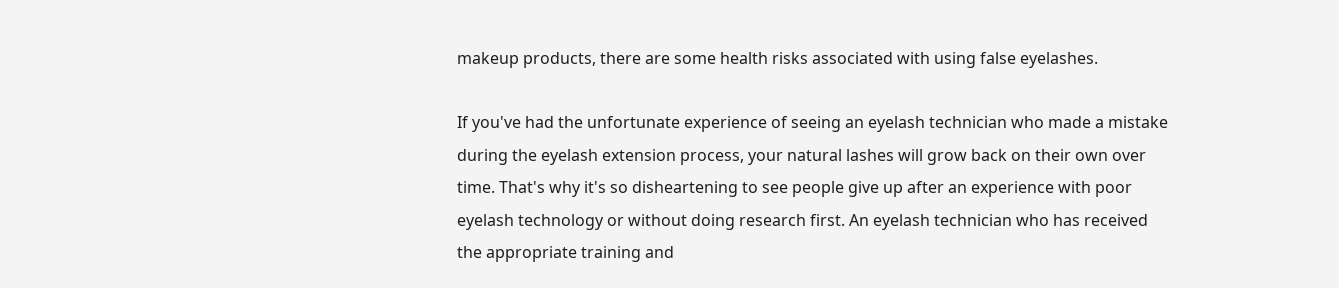makeup products, there are some health risks associated with using false eyelashes.

If you've had the unfortunate experience of seeing an eyelash technician who made a mistake during the eyelash extension process, your natural lashes will grow back on their own over time. That's why it's so disheartening to see people give up after an experience with poor eyelash technology or without doing research first. An eyelash technician who has received the appropriate training and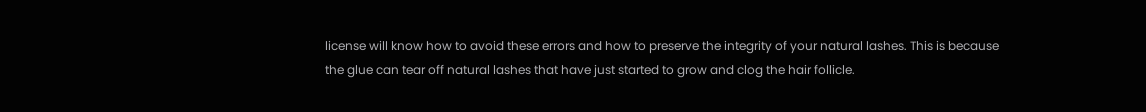license will know how to avoid these errors and how to preserve the integrity of your natural lashes. This is because the glue can tear off natural lashes that have just started to grow and clog the hair follicle.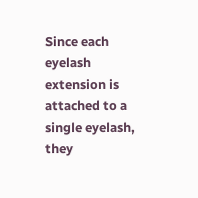Since each eyelash extension is attached to a single eyelash, they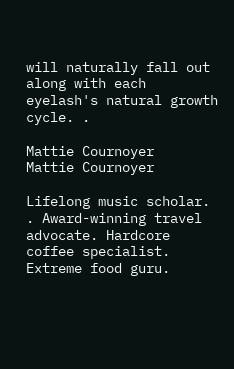will naturally fall out along with each eyelash's natural growth cycle. .

Mattie Cournoyer
Mattie Cournoyer

Lifelong music scholar. . Award-winning travel advocate. Hardcore coffee specialist. Extreme food guru.